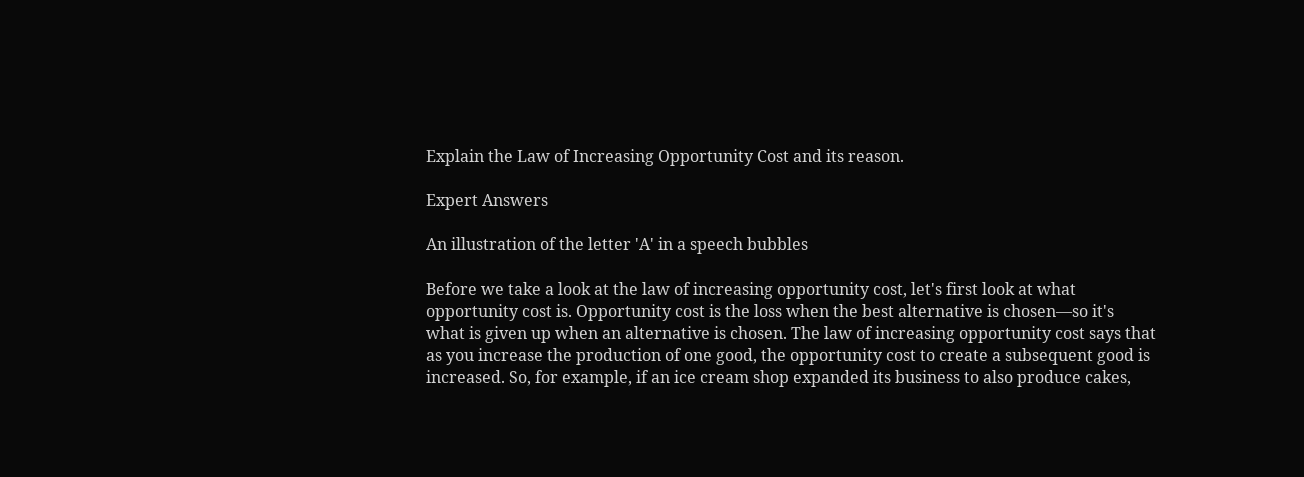Explain the Law of Increasing Opportunity Cost and its reason.

Expert Answers

An illustration of the letter 'A' in a speech bubbles

Before we take a look at the law of increasing opportunity cost, let's first look at what opportunity cost is. Opportunity cost is the loss when the best alternative is chosen—so it's what is given up when an alternative is chosen. The law of increasing opportunity cost says that as you increase the production of one good, the opportunity cost to create a subsequent good is increased. So, for example, if an ice cream shop expanded its business to also produce cakes,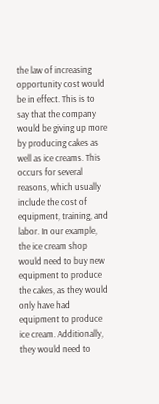the law of increasing opportunity cost would be in effect. This is to say that the company would be giving up more by producing cakes as well as ice creams. This occurs for several reasons, which usually include the cost of equipment, training, and labor. In our example, the ice cream shop would need to buy new equipment to produce the cakes, as they would only have had equipment to produce ice cream. Additionally, they would need to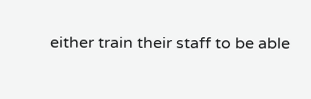either train their staff to be able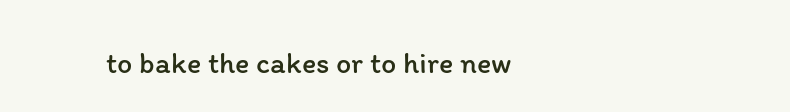to bake the cakes or to hire new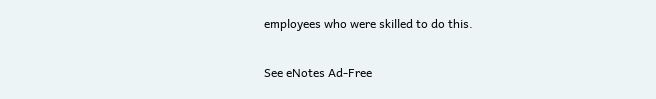employees who were skilled to do this.

See eNotes Ad-Free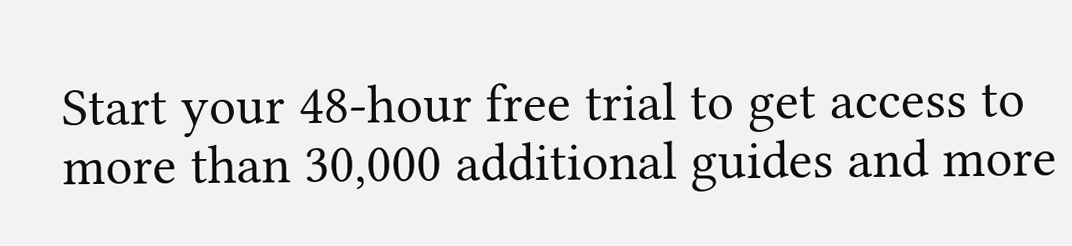Start your 48-hour free trial to get access to more than 30,000 additional guides and more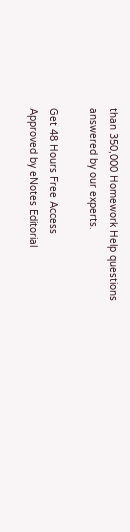than 350,000 Homework Help questions answered by our experts.

Get 48 Hours Free Access
Approved by eNotes Editorial